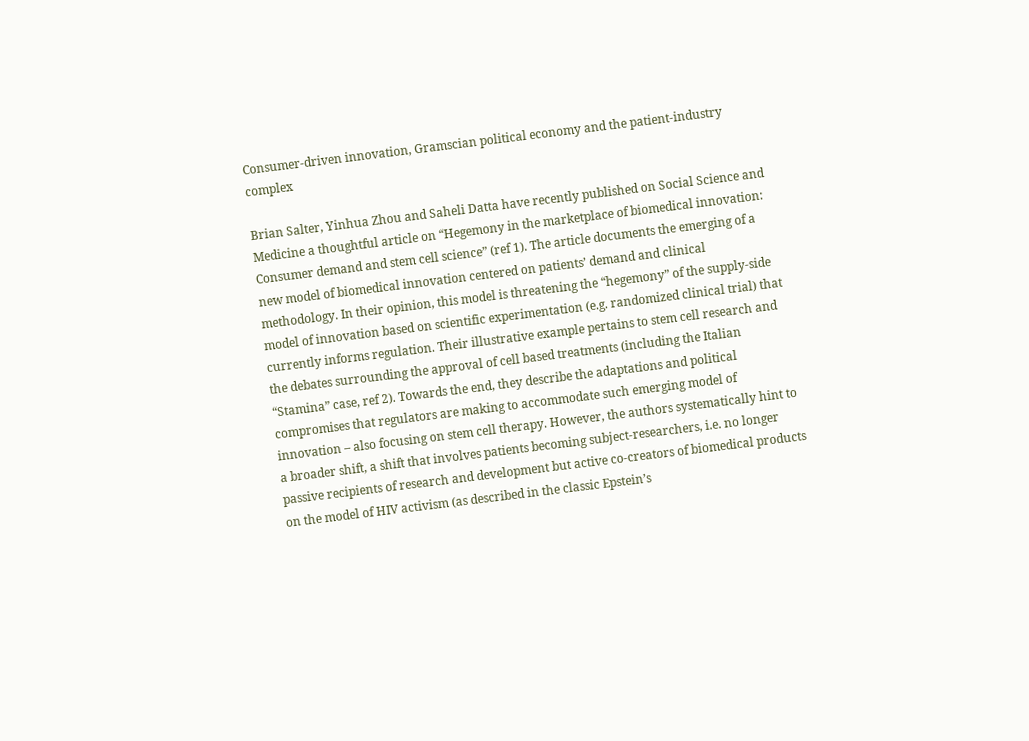Consumer-driven innovation, Gramscian political economy and the patient-industry complex

Brian Salter, Yinhua Zhou and Saheli Datta have recently published on Social Science and Medicine a thoughtful article on “Hegemony in the marketplace of biomedical innovation: Consumer demand and stem cell science” (ref 1). The article documents the emerging of a new model of biomedical innovation centered on patients’ demand and clinical methodology. In their opinion, this model is threatening the “hegemony” of the supply-side model of innovation based on scientific experimentation (e.g. randomized clinical trial) that currently informs regulation. Their illustrative example pertains to stem cell research and the debates surrounding the approval of cell based treatments (including the Italian “Stamina” case, ref 2). Towards the end, they describe the adaptations and political compromises that regulators are making to accommodate such emerging model of innovation – also focusing on stem cell therapy. However, the authors systematically hint to a broader shift, a shift that involves patients becoming subject-researchers, i.e. no longer passive recipients of research and development but active co-creators of biomedical products on the model of HIV activism (as described in the classic Epstein’s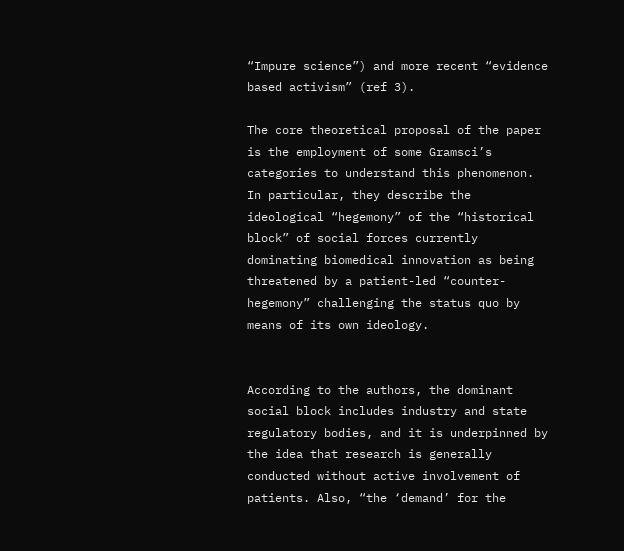“Impure science”) and more recent “evidence based activism” (ref 3).

The core theoretical proposal of the paper is the employment of some Gramsci’s categories to understand this phenomenon. In particular, they describe the ideological “hegemony” of the “historical block” of social forces currently dominating biomedical innovation as being threatened by a patient-led “counter-hegemony” challenging the status quo by means of its own ideology.


According to the authors, the dominant social block includes industry and state regulatory bodies, and it is underpinned by the idea that research is generally conducted without active involvement of patients. Also, “the ‘demand’ for the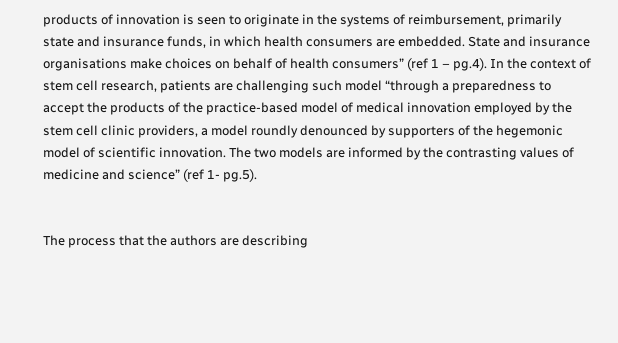products of innovation is seen to originate in the systems of reimbursement, primarily state and insurance funds, in which health consumers are embedded. State and insurance organisations make choices on behalf of health consumers” (ref 1 – pg.4). In the context of stem cell research, patients are challenging such model “through a preparedness to accept the products of the practice-based model of medical innovation employed by the stem cell clinic providers, a model roundly denounced by supporters of the hegemonic model of scientific innovation. The two models are informed by the contrasting values of medicine and science” (ref 1- pg.5).


The process that the authors are describing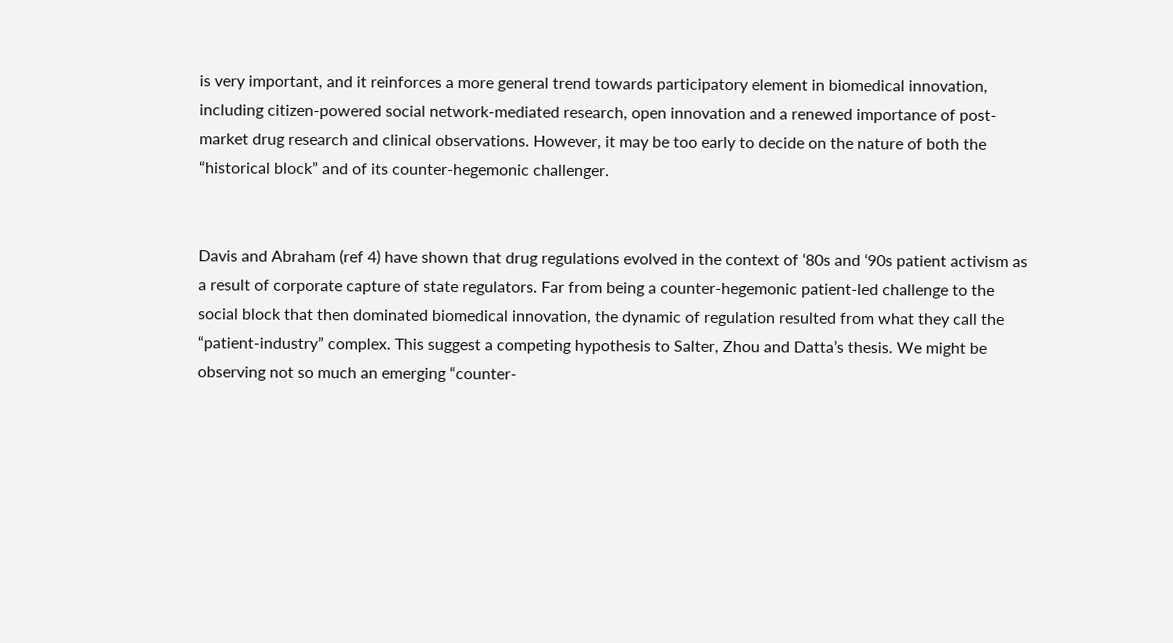is very important, and it reinforces a more general trend towards participatory element in biomedical innovation, including citizen-powered social network-mediated research, open innovation and a renewed importance of post-market drug research and clinical observations. However, it may be too early to decide on the nature of both the “historical block” and of its counter-hegemonic challenger.


Davis and Abraham (ref 4) have shown that drug regulations evolved in the context of ‘80s and ‘90s patient activism as a result of corporate capture of state regulators. Far from being a counter-hegemonic patient-led challenge to the social block that then dominated biomedical innovation, the dynamic of regulation resulted from what they call the “patient-industry” complex. This suggest a competing hypothesis to Salter, Zhou and Datta’s thesis. We might be observing not so much an emerging “counter-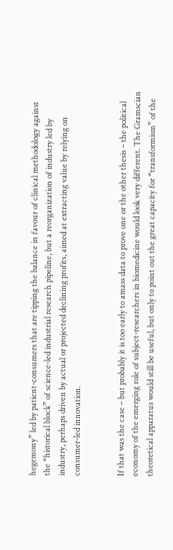hegemony” led by patient-consumers that are tipping the balance in favour of clinical methodology against the “historical block” of science-led industrial research pipeline, but a reorganization of industry led by industry, perhaps driven by actual or projected declining profits, aimed at extracting value by relying on consumer-led innovation.


If that was the case – but probably it is too early to amass data to prove one or the other thesis – the political economy of the emerging role of subject-researchers in biomedicine would look very different. The Gramscian theoretical apparatus would still be useful, but only to point out the great capacity for “transformism” of the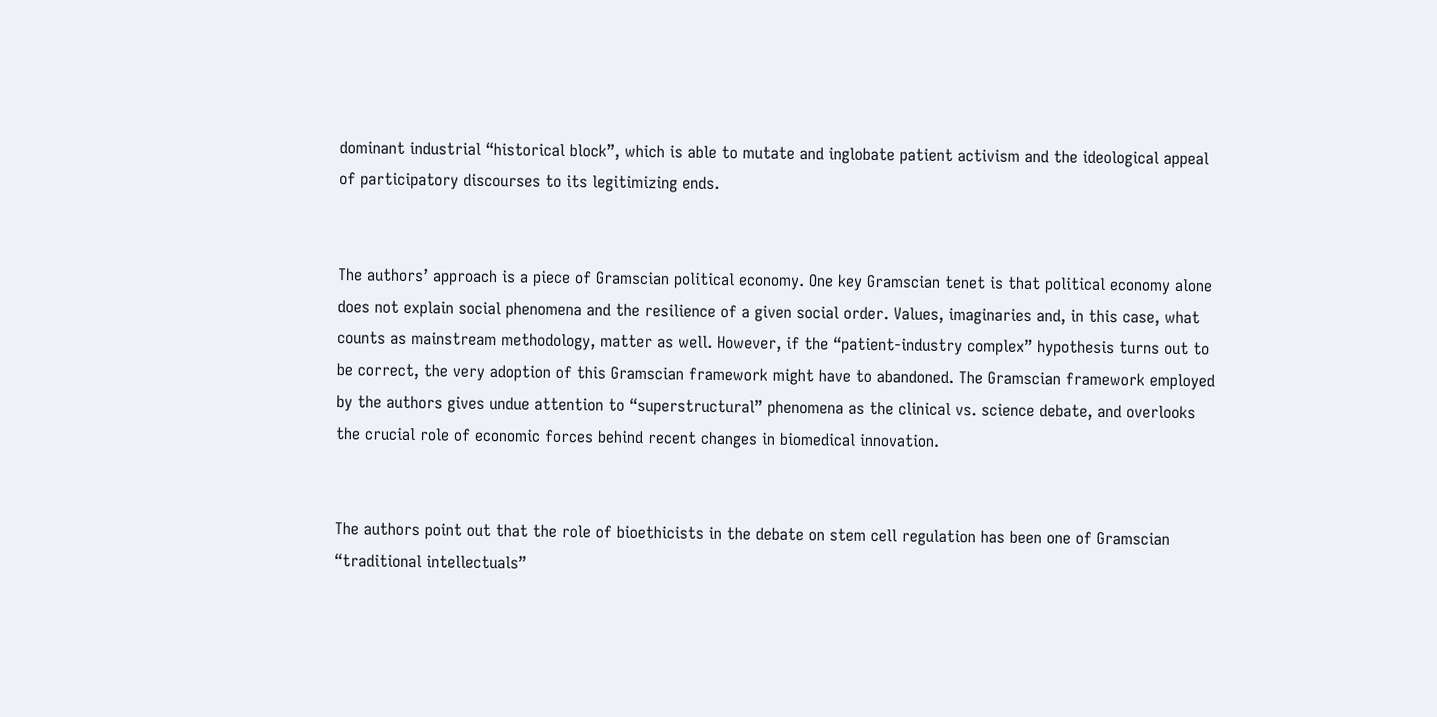dominant industrial “historical block”, which is able to mutate and inglobate patient activism and the ideological appeal of participatory discourses to its legitimizing ends.


The authors’ approach is a piece of Gramscian political economy. One key Gramscian tenet is that political economy alone does not explain social phenomena and the resilience of a given social order. Values, imaginaries and, in this case, what counts as mainstream methodology, matter as well. However, if the “patient-industry complex” hypothesis turns out to be correct, the very adoption of this Gramscian framework might have to abandoned. The Gramscian framework employed by the authors gives undue attention to “superstructural” phenomena as the clinical vs. science debate, and overlooks the crucial role of economic forces behind recent changes in biomedical innovation.


The authors point out that the role of bioethicists in the debate on stem cell regulation has been one of Gramscian “traditional intellectuals”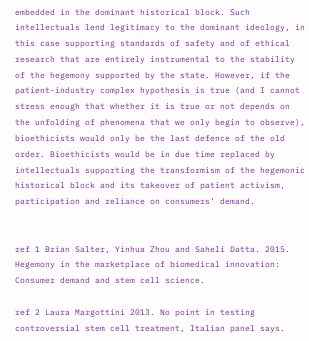embedded in the dominant historical block. Such intellectuals lend legitimacy to the dominant ideology, in this case supporting standards of safety and of ethical research that are entirely instrumental to the stability of the hegemony supported by the state. However, if the patient-industry complex hypothesis is true (and I cannot stress enough that whether it is true or not depends on the unfolding of phenomena that we only begin to observe), bioethicists would only be the last defence of the old order. Bioethicists would be in due time replaced by intellectuals supporting the transformism of the hegemonic historical block and its takeover of patient activism, participation and reliance on consumers’ demand.


ref 1 Brian Salter, Yinhua Zhou and Saheli Datta. 2015. Hegemony in the marketplace of biomedical innovation: Consumer demand and stem cell science.

ref 2 Laura Margottini 2013. No point in testing controversial stem cell treatment, Italian panel says.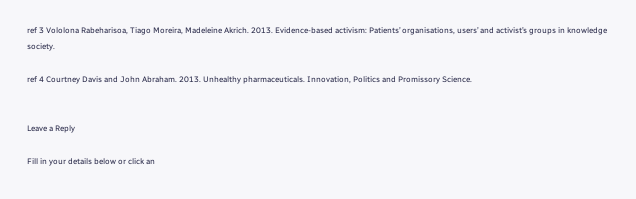ref 3 Vololona Rabeharisoa, Tiago Moreira, Madeleine Akrich. 2013. Evidence-based activism: Patients’ organisations, users’ and activist’s groups in knowledge society.

ref 4 Courtney Davis and John Abraham. 2013. Unhealthy pharmaceuticals. Innovation, Politics and Promissory Science.


Leave a Reply

Fill in your details below or click an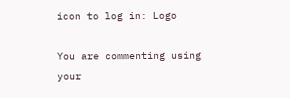icon to log in: Logo

You are commenting using your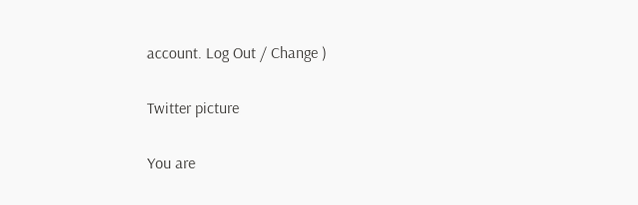account. Log Out / Change )

Twitter picture

You are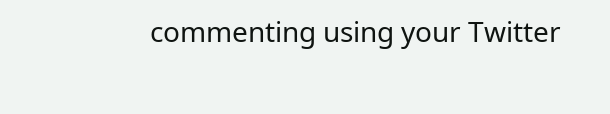commenting using your Twitter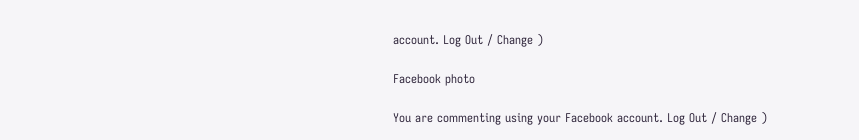account. Log Out / Change )

Facebook photo

You are commenting using your Facebook account. Log Out / Change )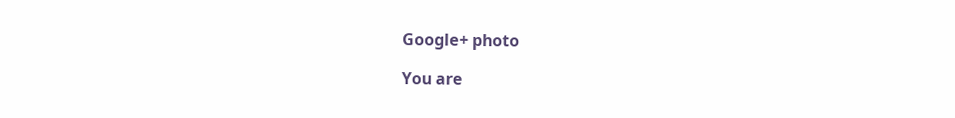Google+ photo

You are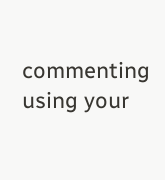commenting using your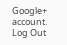Google+ account. Log Out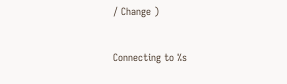/ Change )

Connecting to %s